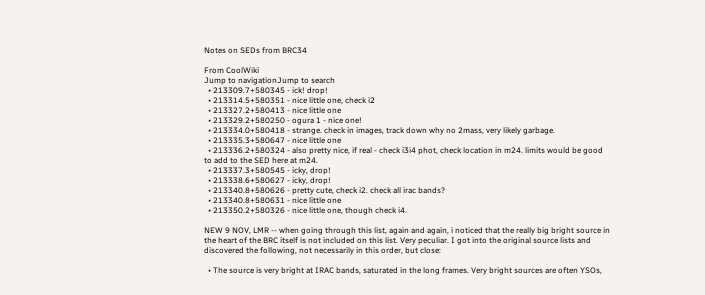Notes on SEDs from BRC34

From CoolWiki
Jump to navigationJump to search
  • 213309.7+580345 - ick! drop!
  • 213314.5+580351 - nice little one, check i2
  • 213327.2+580413 - nice little one
  • 213329.2+580250 - ogura 1 - nice one!
  • 213334.0+580418 - strange. check in images, track down why no 2mass, very likely garbage.
  • 213335.3+580647 - nice little one
  • 213336.2+580324 - also pretty nice, if real - check i3i4 phot, check location in m24. limits would be good to add to the SED here at m24.
  • 213337.3+580545 - icky, drop!
  • 213338.6+580627 - icky, drop!
  • 213340.8+580626 - pretty cute, check i2. check all irac bands?
  • 213340.8+580631 - nice little one
  • 213350.2+580326 - nice little one, though check i4.

NEW 9 NOV, LMR -- when going through this list, again and again, i noticed that the really big bright source in the heart of the BRC itself is not included on this list. Very peculiar. I got into the original source lists and discovered the following, not necessarily in this order, but close:

  • The source is very bright at IRAC bands, saturated in the long frames. Very bright sources are often YSOs,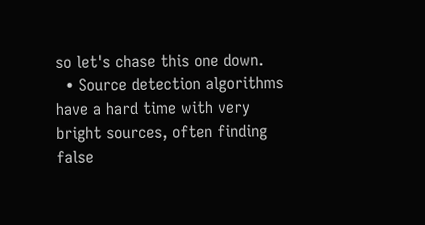so let's chase this one down.
  • Source detection algorithms have a hard time with very bright sources, often finding false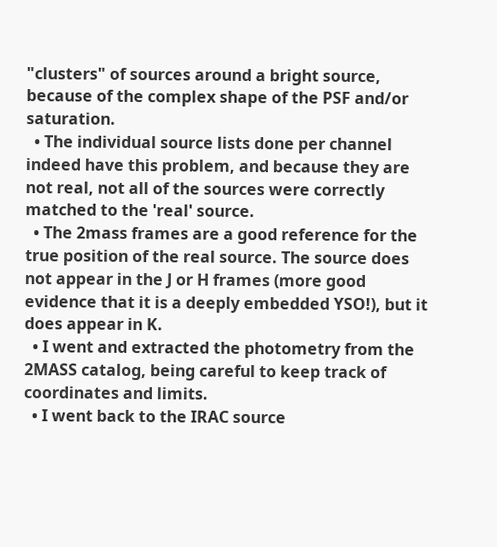"clusters" of sources around a bright source, because of the complex shape of the PSF and/or saturation.
  • The individual source lists done per channel indeed have this problem, and because they are not real, not all of the sources were correctly matched to the 'real' source.
  • The 2mass frames are a good reference for the true position of the real source. The source does not appear in the J or H frames (more good evidence that it is a deeply embedded YSO!), but it does appear in K.
  • I went and extracted the photometry from the 2MASS catalog, being careful to keep track of coordinates and limits.
  • I went back to the IRAC source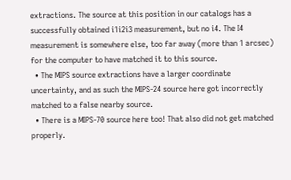extractions. The source at this position in our catalogs has a successfully obtained i1i2i3 measurement, but no i4. The I4 measurement is somewhere else, too far away (more than 1 arcsec) for the computer to have matched it to this source.
  • The MIPS source extractions have a larger coordinate uncertainty, and as such the MIPS-24 source here got incorrectly matched to a false nearby source.
  • There is a MIPS-70 source here too! That also did not get matched properly.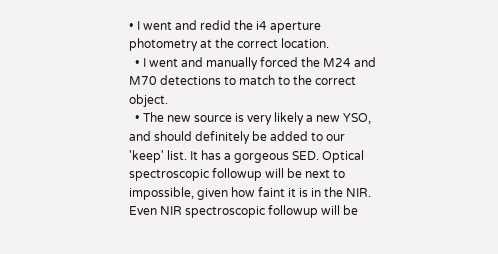• I went and redid the i4 aperture photometry at the correct location.
  • I went and manually forced the M24 and M70 detections to match to the correct object.
  • The new source is very likely a new YSO, and should definitely be added to our 'keep' list. It has a gorgeous SED. Optical spectroscopic followup will be next to impossible, given how faint it is in the NIR. Even NIR spectroscopic followup will be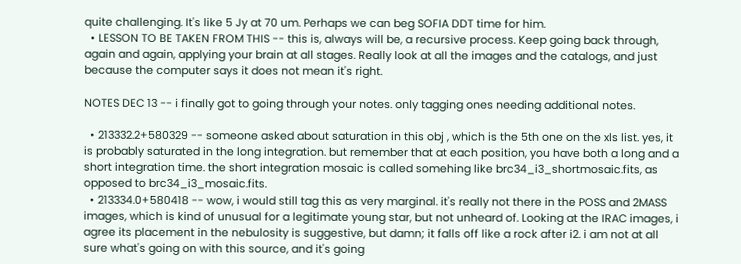quite challenging. It's like 5 Jy at 70 um. Perhaps we can beg SOFIA DDT time for him.
  • LESSON TO BE TAKEN FROM THIS -- this is, always will be, a recursive process. Keep going back through, again and again, applying your brain at all stages. Really look at all the images and the catalogs, and just because the computer says it does not mean it's right.

NOTES DEC 13 -- i finally got to going through your notes. only tagging ones needing additional notes.

  • 213332.2+580329 -- someone asked about saturation in this obj , which is the 5th one on the xls list. yes, it is probably saturated in the long integration. but remember that at each position, you have both a long and a short integration time. the short integration mosaic is called somehing like brc34_i3_shortmosaic.fits, as opposed to brc34_i3_mosaic.fits.
  • 213334.0+580418 -- wow, i would still tag this as very marginal. it's really not there in the POSS and 2MASS images, which is kind of unusual for a legitimate young star, but not unheard of. Looking at the IRAC images, i agree its placement in the nebulosity is suggestive, but damn; it falls off like a rock after i2. i am not at all sure what's going on with this source, and it's going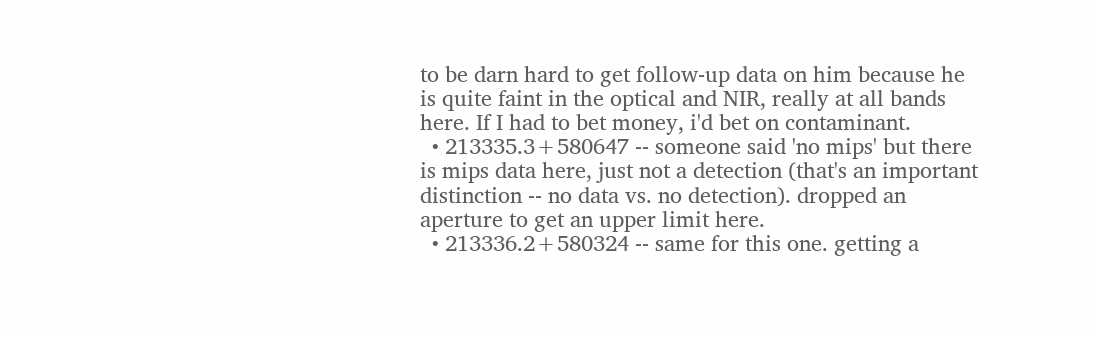to be darn hard to get follow-up data on him because he is quite faint in the optical and NIR, really at all bands here. If I had to bet money, i'd bet on contaminant.
  • 213335.3+580647 -- someone said 'no mips' but there is mips data here, just not a detection (that's an important distinction -- no data vs. no detection). dropped an aperture to get an upper limit here.
  • 213336.2+580324 -- same for this one. getting a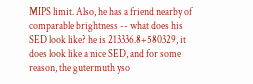MIPS limit. Also, he has a friend nearby of comparable brightness -- what does his SED look like? he is 213336.8+580329, it does look like a nice SED, and for some reason, the gutermuth yso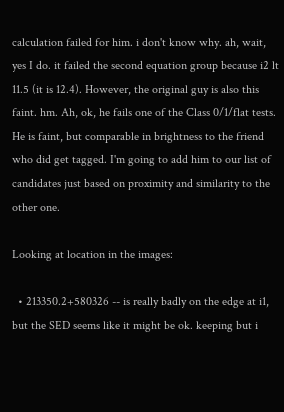calculation failed for him. i don't know why. ah, wait, yes I do. it failed the second equation group because i2 lt 11.5 (it is 12.4). However, the original guy is also this faint. hm. Ah, ok, he fails one of the Class 0/1/flat tests. He is faint, but comparable in brightness to the friend who did get tagged. I'm going to add him to our list of candidates just based on proximity and similarity to the other one.

Looking at location in the images:

  • 213350.2+580326 -- is really badly on the edge at i1, but the SED seems like it might be ok. keeping but i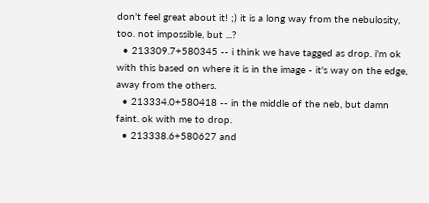don't feel great about it! ;) it is a long way from the nebulosity, too. not impossible, but ...?
  • 213309.7+580345 -- i think we have tagged as drop. i'm ok with this based on where it is in the image - it's way on the edge, away from the others.
  • 213334.0+580418 -- in the middle of the neb, but damn faint. ok with me to drop.
  • 213338.6+580627 and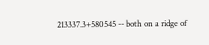213337.3+580545 -- both on a ridge of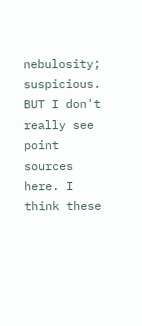nebulosity; suspicious. BUT I don't really see point sources here. I think these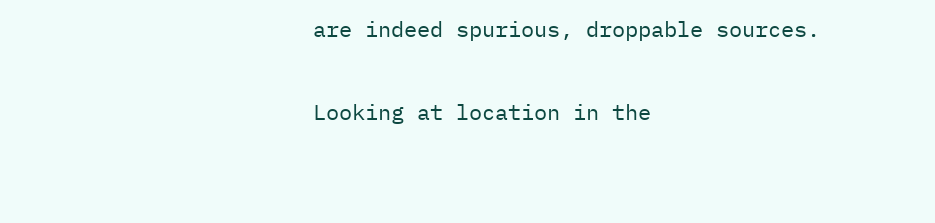are indeed spurious, droppable sources.

Looking at location in the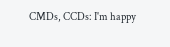CMDs, CCDs: I'm happy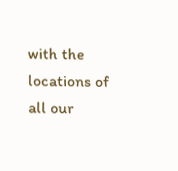with the locations of all our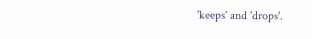'keeps' and 'drops'.